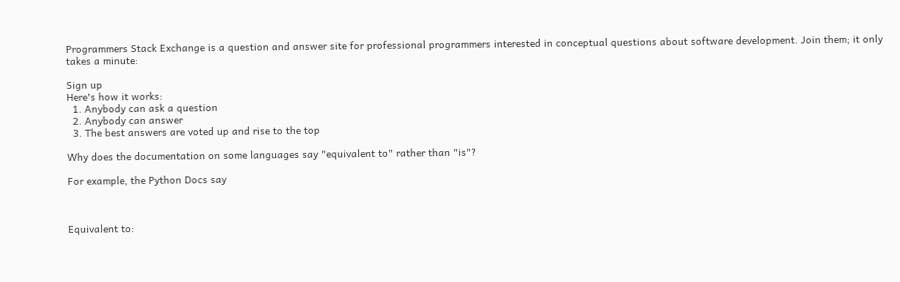Programmers Stack Exchange is a question and answer site for professional programmers interested in conceptual questions about software development. Join them; it only takes a minute:

Sign up
Here's how it works:
  1. Anybody can ask a question
  2. Anybody can answer
  3. The best answers are voted up and rise to the top

Why does the documentation on some languages say "equivalent to" rather than "is"?

For example, the Python Docs say



Equivalent to: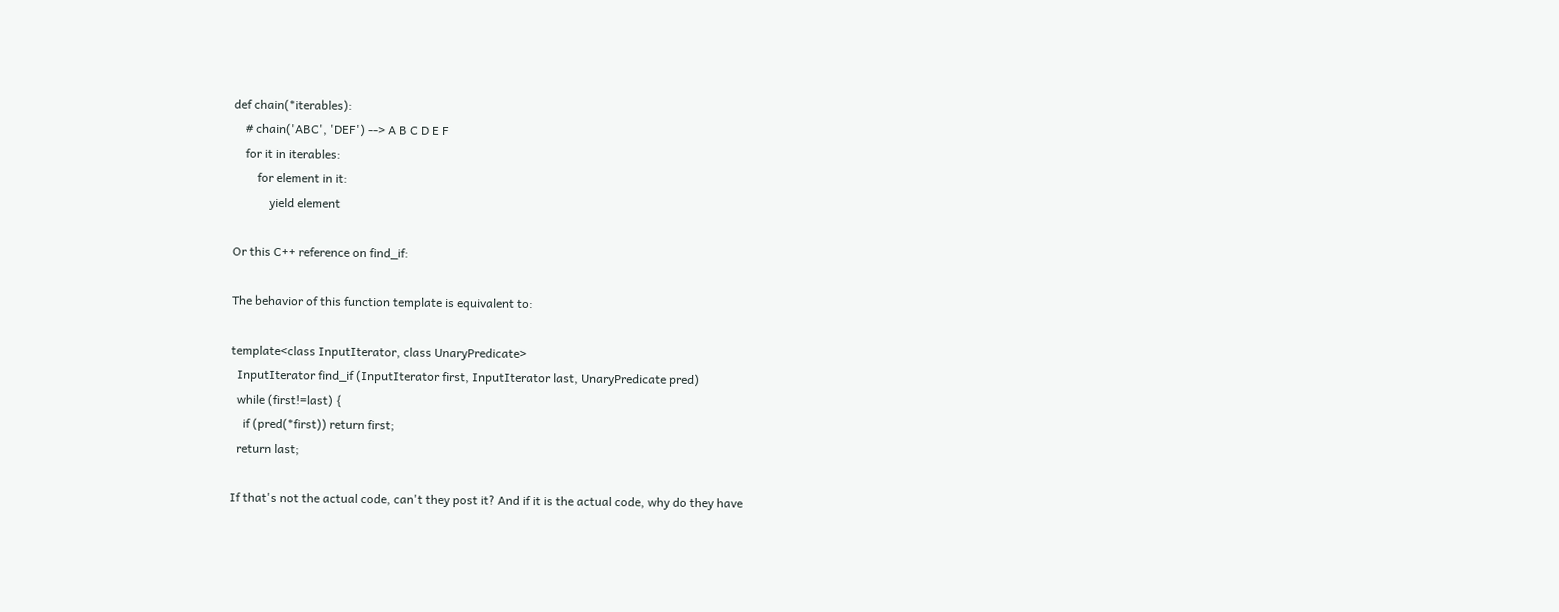def chain(*iterables):
    # chain('ABC', 'DEF') --> A B C D E F
    for it in iterables:
        for element in it:
            yield element

Or this C++ reference on find_if:

The behavior of this function template is equivalent to:

template<class InputIterator, class UnaryPredicate>
  InputIterator find_if (InputIterator first, InputIterator last, UnaryPredicate pred)
  while (first!=last) {
    if (pred(*first)) return first;
  return last;

If that's not the actual code, can't they post it? And if it is the actual code, why do they have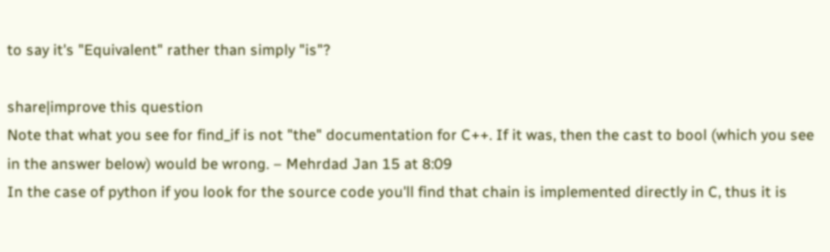to say it's "Equivalent" rather than simply "is"?

share|improve this question
Note that what you see for find_if is not "the" documentation for C++. If it was, then the cast to bool (which you see in the answer below) would be wrong. – Mehrdad Jan 15 at 8:09
In the case of python if you look for the source code you'll find that chain is implemented directly in C, thus it is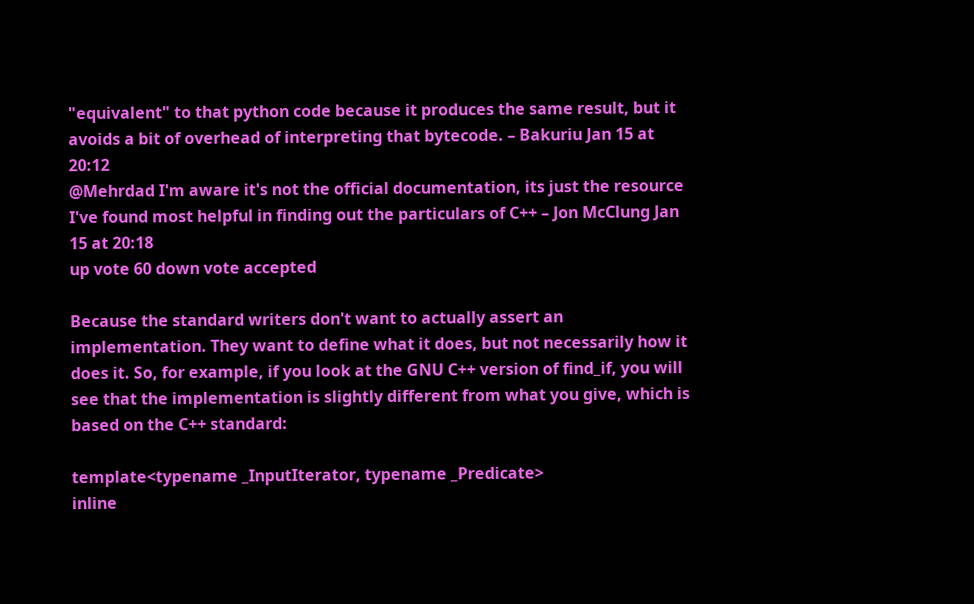"equivalent" to that python code because it produces the same result, but it avoids a bit of overhead of interpreting that bytecode. – Bakuriu Jan 15 at 20:12
@Mehrdad I'm aware it's not the official documentation, its just the resource I've found most helpful in finding out the particulars of C++ – Jon McClung Jan 15 at 20:18
up vote 60 down vote accepted

Because the standard writers don't want to actually assert an implementation. They want to define what it does, but not necessarily how it does it. So, for example, if you look at the GNU C++ version of find_if, you will see that the implementation is slightly different from what you give, which is based on the C++ standard:

template<typename _InputIterator, typename _Predicate>
inline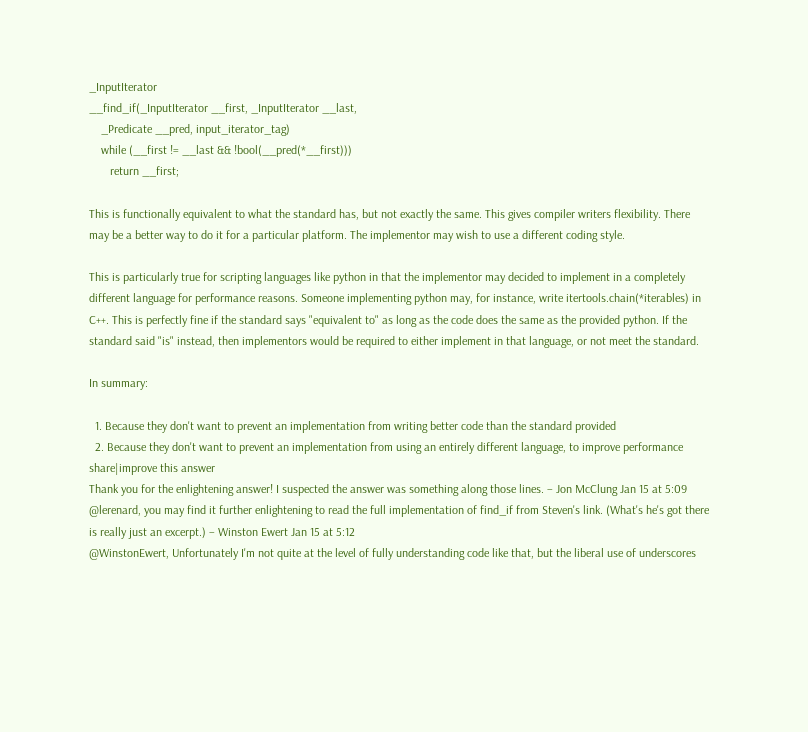_InputIterator
__find_if(_InputIterator __first, _InputIterator __last,
    _Predicate __pred, input_iterator_tag)
    while (__first != __last && !bool(__pred(*__first)))
       return __first;

This is functionally equivalent to what the standard has, but not exactly the same. This gives compiler writers flexibility. There may be a better way to do it for a particular platform. The implementor may wish to use a different coding style.

This is particularly true for scripting languages like python in that the implementor may decided to implement in a completely different language for performance reasons. Someone implementing python may, for instance, write itertools.chain(*iterables) in C++. This is perfectly fine if the standard says "equivalent to" as long as the code does the same as the provided python. If the standard said "is" instead, then implementors would be required to either implement in that language, or not meet the standard.

In summary:

  1. Because they don't want to prevent an implementation from writing better code than the standard provided
  2. Because they don't want to prevent an implementation from using an entirely different language, to improve performance
share|improve this answer
Thank you for the enlightening answer! I suspected the answer was something along those lines. – Jon McClung Jan 15 at 5:09
@lerenard, you may find it further enlightening to read the full implementation of find_if from Steven's link. (What's he's got there is really just an excerpt.) – Winston Ewert Jan 15 at 5:12
@WinstonEwert, Unfortunately I'm not quite at the level of fully understanding code like that, but the liberal use of underscores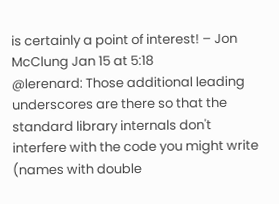is certainly a point of interest! – Jon McClung Jan 15 at 5:18
@lerenard: Those additional leading underscores are there so that the standard library internals don't interfere with the code you might write (names with double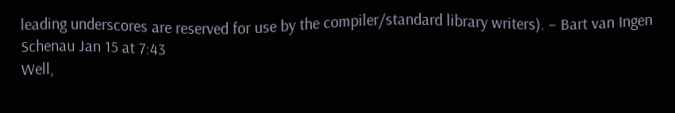leading underscores are reserved for use by the compiler/standard library writers). – Bart van Ingen Schenau Jan 15 at 7:43
Well,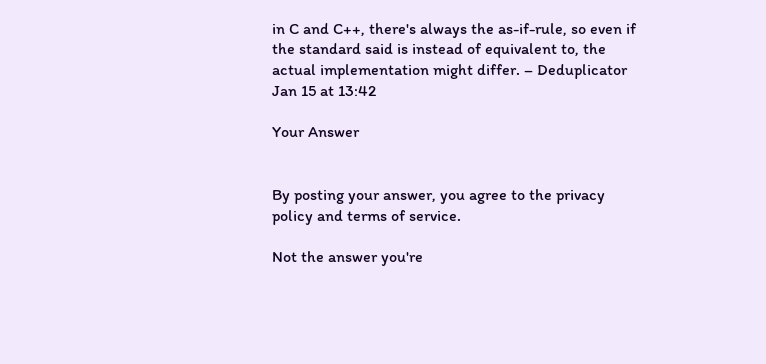in C and C++, there's always the as-if-rule, so even if the standard said is instead of equivalent to, the actual implementation might differ. – Deduplicator Jan 15 at 13:42

Your Answer


By posting your answer, you agree to the privacy policy and terms of service.

Not the answer you're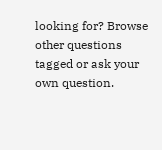looking for? Browse other questions tagged or ask your own question.